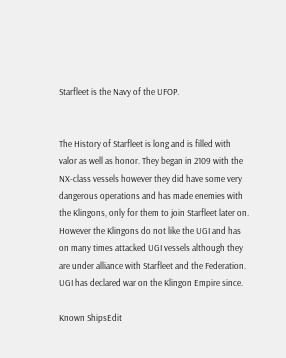Starfleet is the Navy of the UFOP.


The History of Starfleet is long and is filled with valor as well as honor. They began in 2109 with the NX-class vessels however they did have some very dangerous operations and has made enemies with the Klingons, only for them to join Starfleet later on. However the Klingons do not like the UGI and has on many times attacked UGI vessels although they are under alliance with Starfleet and the Federation. UGI has declared war on the Klingon Empire since.

Known ShipsEdit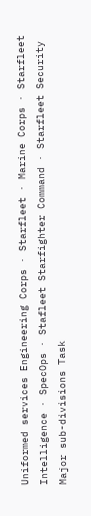Uniformed services Engineering Corps · Starfleet · Marine Corps · Starfleet Intelligence · SpecOps · Stafleet Starfighter Command · Starfleet Security
Major sub-divisions Task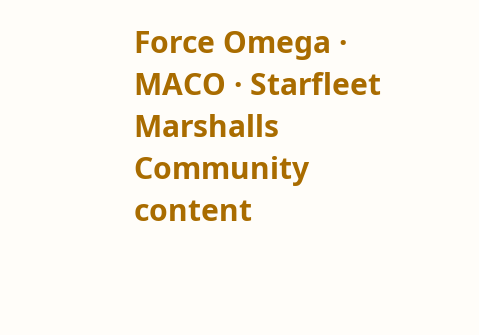Force Omega · MACO · Starfleet Marshalls
Community content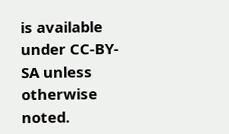is available under CC-BY-SA unless otherwise noted.